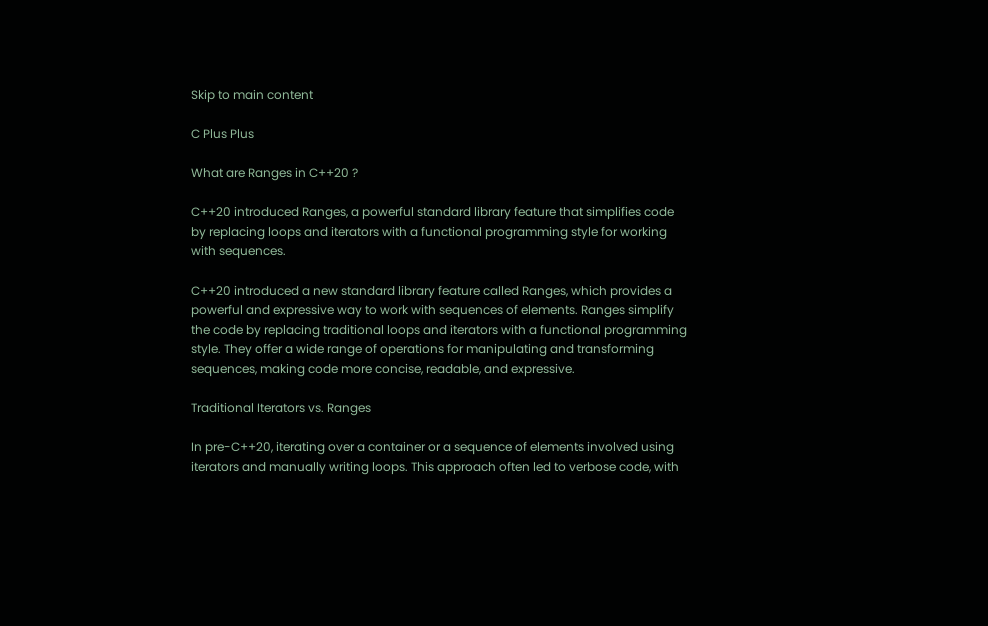Skip to main content

C Plus Plus

What are Ranges in C++20 ?

C++20 introduced Ranges, a powerful standard library feature that simplifies code by replacing loops and iterators with a functional programming style for working with sequences.

C++20 introduced a new standard library feature called Ranges, which provides a powerful and expressive way to work with sequences of elements. Ranges simplify the code by replacing traditional loops and iterators with a functional programming style. They offer a wide range of operations for manipulating and transforming sequences, making code more concise, readable, and expressive.

Traditional Iterators vs. Ranges

In pre-C++20, iterating over a container or a sequence of elements involved using iterators and manually writing loops. This approach often led to verbose code, with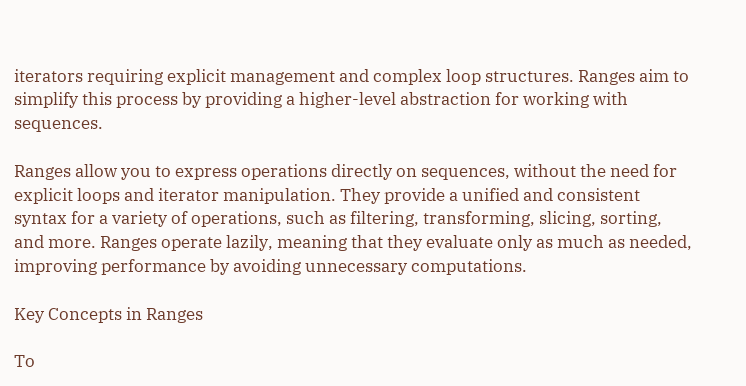iterators requiring explicit management and complex loop structures. Ranges aim to simplify this process by providing a higher-level abstraction for working with sequences.

Ranges allow you to express operations directly on sequences, without the need for explicit loops and iterator manipulation. They provide a unified and consistent syntax for a variety of operations, such as filtering, transforming, slicing, sorting, and more. Ranges operate lazily, meaning that they evaluate only as much as needed, improving performance by avoiding unnecessary computations.

Key Concepts in Ranges

To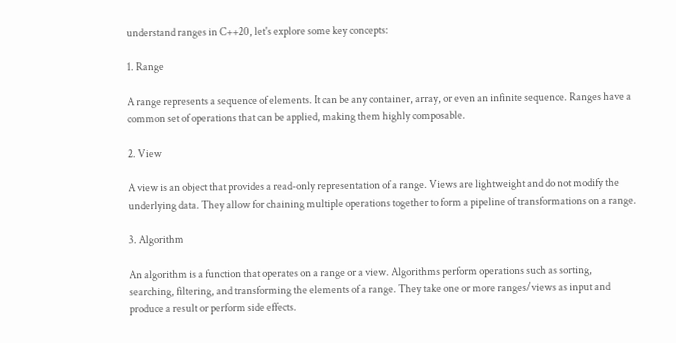understand ranges in C++20, let's explore some key concepts:

1. Range

A range represents a sequence of elements. It can be any container, array, or even an infinite sequence. Ranges have a common set of operations that can be applied, making them highly composable.

2. View

A view is an object that provides a read-only representation of a range. Views are lightweight and do not modify the underlying data. They allow for chaining multiple operations together to form a pipeline of transformations on a range.

3. Algorithm

An algorithm is a function that operates on a range or a view. Algorithms perform operations such as sorting, searching, filtering, and transforming the elements of a range. They take one or more ranges/views as input and produce a result or perform side effects.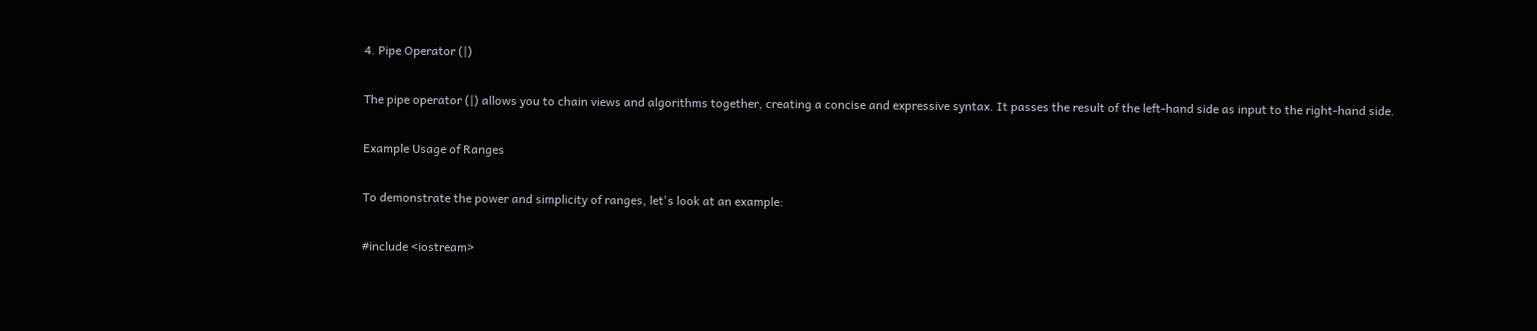4. Pipe Operator (|)

The pipe operator (|) allows you to chain views and algorithms together, creating a concise and expressive syntax. It passes the result of the left-hand side as input to the right-hand side.

Example Usage of Ranges

To demonstrate the power and simplicity of ranges, let's look at an example:

#include <iostream>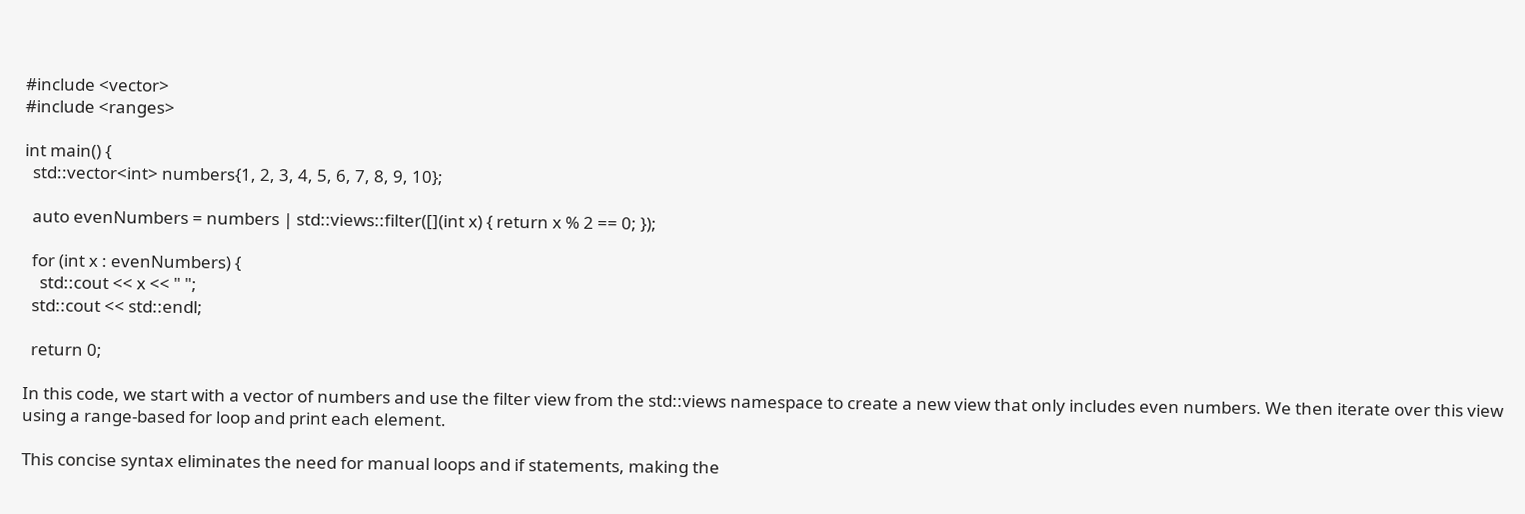#include <vector>
#include <ranges>

int main() {
  std::vector<int> numbers{1, 2, 3, 4, 5, 6, 7, 8, 9, 10};

  auto evenNumbers = numbers | std::views::filter([](int x) { return x % 2 == 0; });

  for (int x : evenNumbers) {
    std::cout << x << " ";
  std::cout << std::endl;

  return 0;

In this code, we start with a vector of numbers and use the filter view from the std::views namespace to create a new view that only includes even numbers. We then iterate over this view using a range-based for loop and print each element.

This concise syntax eliminates the need for manual loops and if statements, making the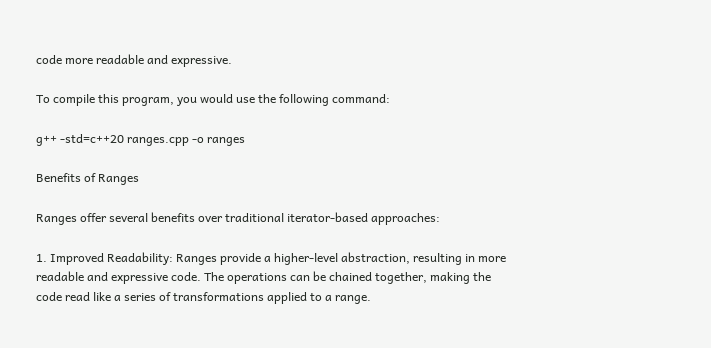code more readable and expressive.

To compile this program, you would use the following command:

g++ -std=c++20 ranges.cpp -o ranges

Benefits of Ranges

Ranges offer several benefits over traditional iterator-based approaches:

1. Improved Readability: Ranges provide a higher-level abstraction, resulting in more readable and expressive code. The operations can be chained together, making the code read like a series of transformations applied to a range.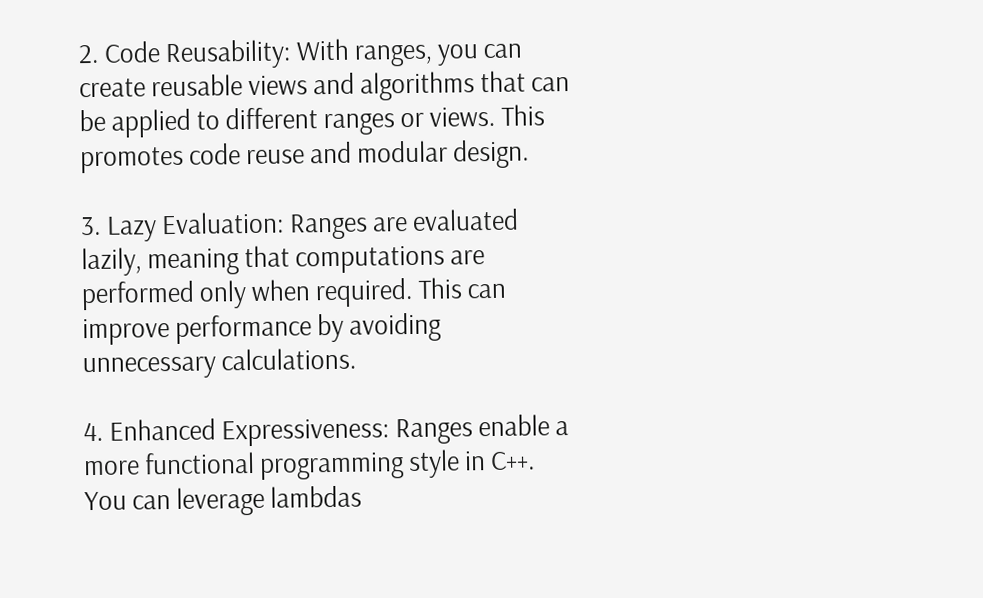2. Code Reusability: With ranges, you can create reusable views and algorithms that can be applied to different ranges or views. This promotes code reuse and modular design.

3. Lazy Evaluation: Ranges are evaluated lazily, meaning that computations are performed only when required. This can improve performance by avoiding unnecessary calculations.

4. Enhanced Expressiveness: Ranges enable a more functional programming style in C++. You can leverage lambdas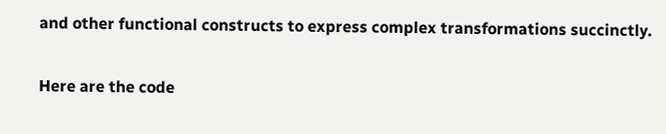and other functional constructs to express complex transformations succinctly.

Here are the code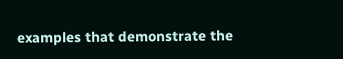examples that demonstrate the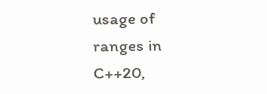usage of ranges in C++20,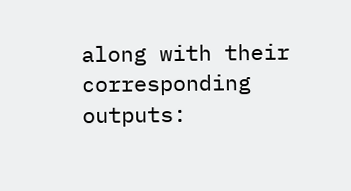along with their corresponding outputs: